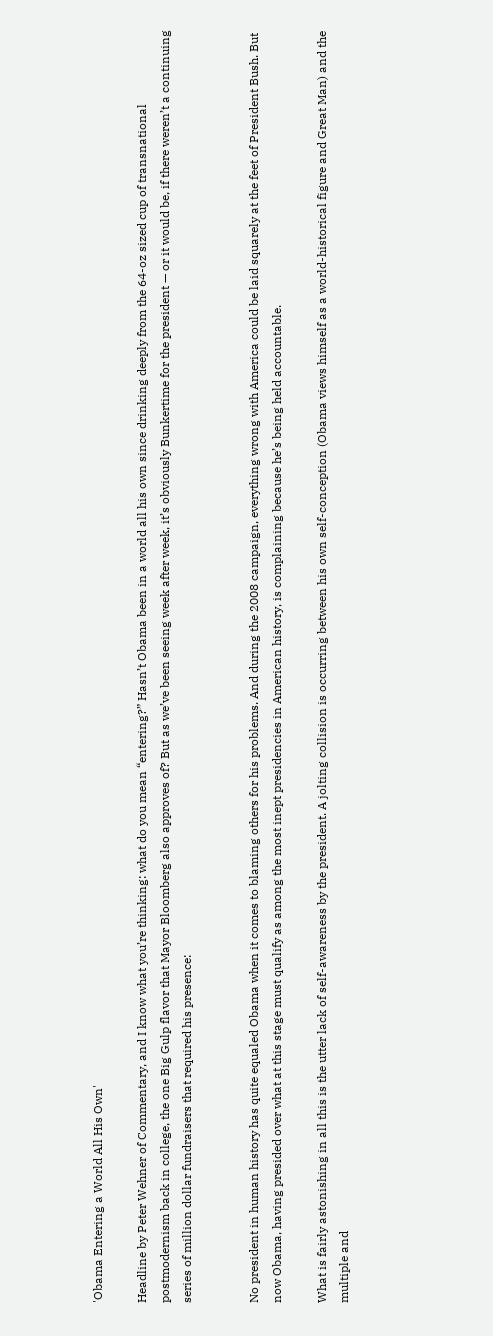'Obama Entering a World All His Own'

Headline by Peter Wehner of Commentary, and I know what you’re thinking: what do you mean “entering?” Hasn’t Obama been in a world all his own since drinking deeply from the 64-oz sized cup of transnational postmodernism back in college, the one Big Gulp flavor that Mayor Bloomberg also approves of? But as we’ve been seeing week after week, it’s obviously Bunkertime for the president — or it would be, if there weren’t a continuing series of million dollar fundraisers that required his presence:


No president in human history has quite equaled Obama when it comes to blaming others for his problems. And during the 2008 campaign, everything wrong with America could be laid squarely at the feet of President Bush. But now Obama, having presided over what at this stage must qualify as among the most inept presidencies in American history, is complaining because he’s being held accountable.

What is fairly astonishing in all this is the utter lack of self-awareness by the president. A jolting collision is occurring between his own self-conception (Obama views himself as a world-historical figure and Great Man) and the multiple and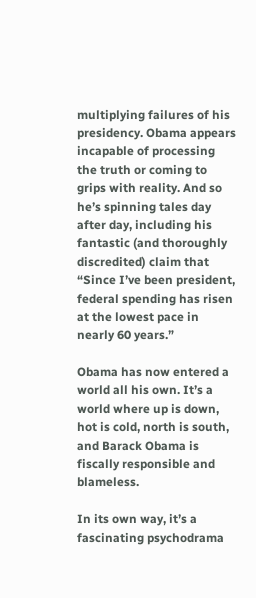multiplying failures of his presidency. Obama appears incapable of processing the truth or coming to grips with reality. And so he’s spinning tales day after day, including his fantastic (and thoroughly discredited) claim that “Since I’ve been president, federal spending has risen at the lowest pace in nearly 60 years.”

Obama has now entered a world all his own. It’s a world where up is down, hot is cold, north is south, and Barack Obama is fiscally responsible and blameless.

In its own way, it’s a fascinating psychodrama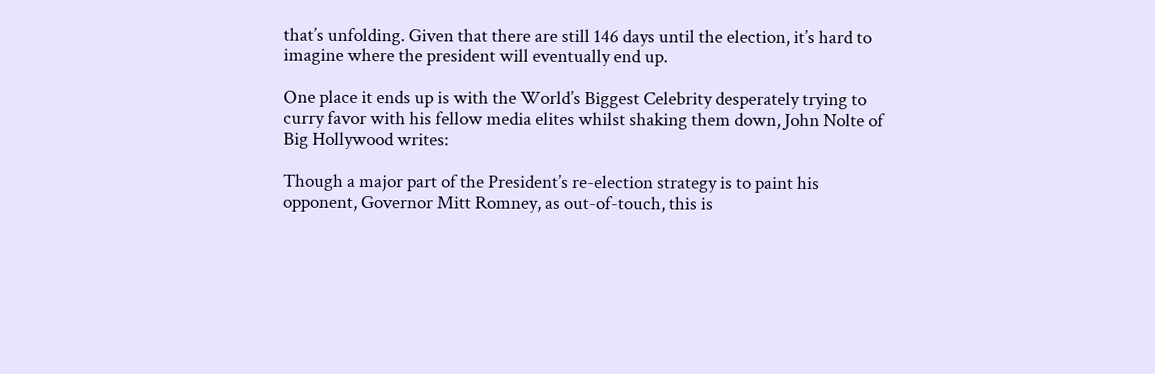that’s unfolding. Given that there are still 146 days until the election, it’s hard to imagine where the president will eventually end up.

One place it ends up is with the World’s Biggest Celebrity desperately trying to curry favor with his fellow media elites whilst shaking them down, John Nolte of Big Hollywood writes:

Though a major part of the President’s re-election strategy is to paint his opponent, Governor Mitt Romney, as out-of-touch, this is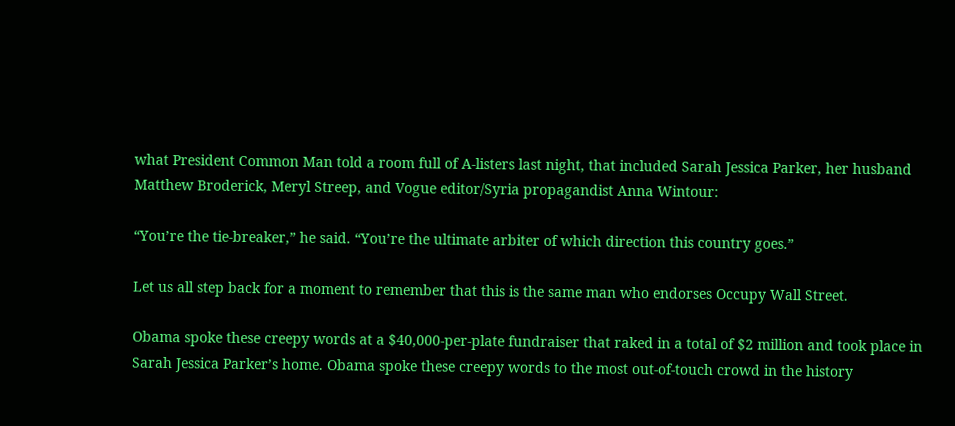what President Common Man told a room full of A-listers last night, that included Sarah Jessica Parker, her husband Matthew Broderick, Meryl Streep, and Vogue editor/Syria propagandist Anna Wintour:

“You’re the tie-breaker,” he said. “You’re the ultimate arbiter of which direction this country goes.”

Let us all step back for a moment to remember that this is the same man who endorses Occupy Wall Street.

Obama spoke these creepy words at a $40,000-per-plate fundraiser that raked in a total of $2 million and took place in Sarah Jessica Parker’s home. Obama spoke these creepy words to the most out-of-touch crowd in the history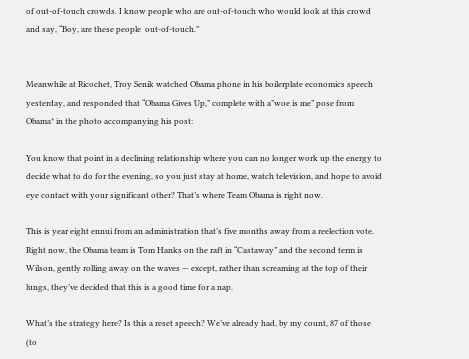of out-of-touch crowds. I know people who are out-of-touch who would look at this crowd and say, “Boy, are these people  out-of-touch.”


Meanwhile at Ricochet, Troy Senik watched Obama phone in his boilerplate economics speech yesterday, and responded that “Obama Gives Up,” complete with a”woe is me” pose from Obama* in the photo accompanying his post:

You know that point in a declining relationship where you can no longer work up the energy to decide what to do for the evening, so you just stay at home, watch television, and hope to avoid eye contact with your significant other? That’s where Team Obama is right now.

This is year eight ennui from an administration that’s five months away from a reelection vote. Right now, the Obama team is Tom Hanks on the raft in “Castaway” and the second term is Wilson, gently rolling away on the waves — except, rather than screaming at the top of their lungs, they’ve decided that this is a good time for a nap.

What’s the strategy here? Is this a reset speech? We’ve already had, by my count, 87 of those (to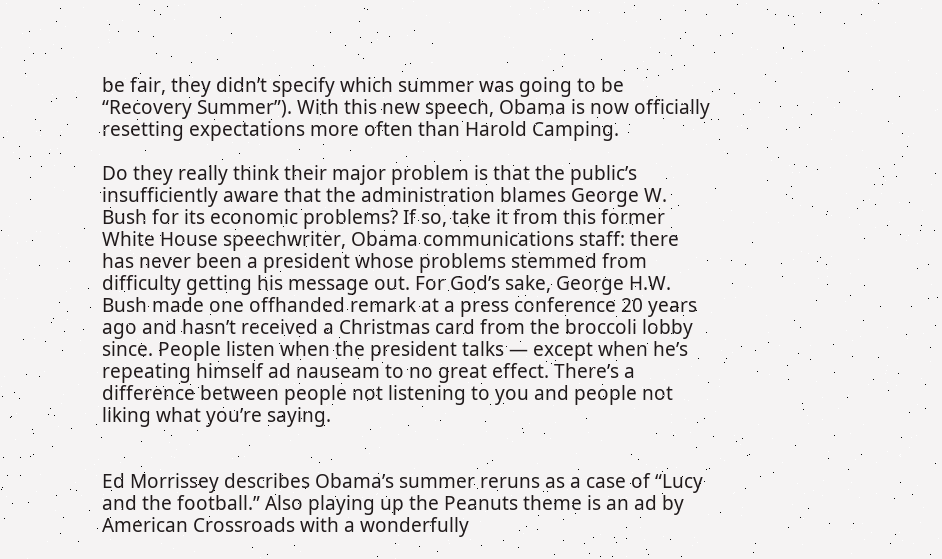be fair, they didn’t specify which summer was going to be “Recovery Summer”). With this new speech, Obama is now officially resetting expectations more often than Harold Camping.

Do they really think their major problem is that the public’s insufficiently aware that the administration blames George W. Bush for its economic problems? If so, take it from this former White House speechwriter, Obama communications staff: there has never been a president whose problems stemmed from difficulty getting his message out. For God’s sake, George H.W. Bush made one offhanded remark at a press conference 20 years ago and hasn’t received a Christmas card from the broccoli lobby since. People listen when the president talks — except when he’s repeating himself ad nauseam to no great effect. There’s a difference between people not listening to you and people not liking what you’re saying.


Ed Morrissey describes Obama’s summer reruns as a case of “Lucy and the football.” Also playing up the Peanuts theme is an ad by American Crossroads with a wonderfully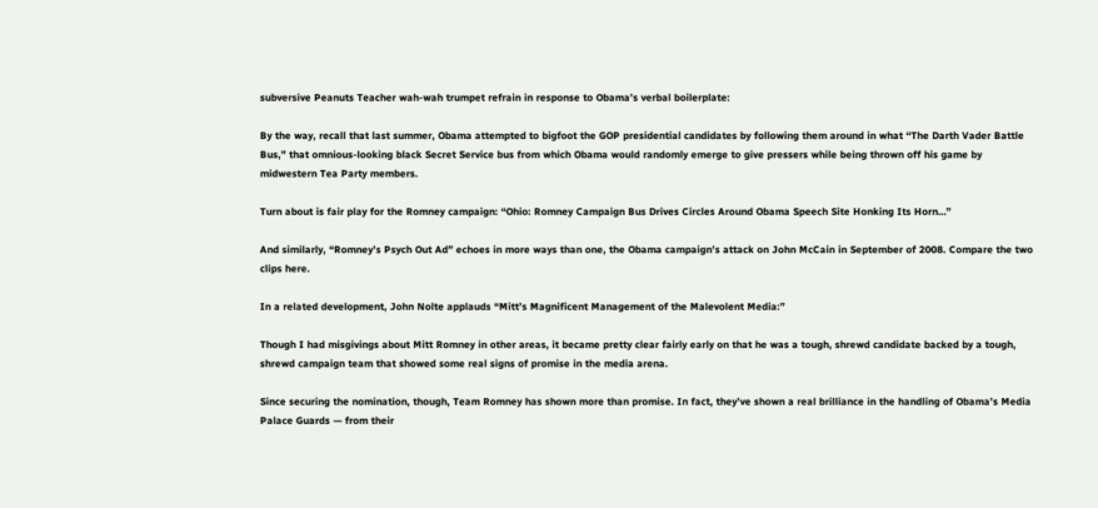subversive Peanuts Teacher wah-wah trumpet refrain in response to Obama’s verbal boilerplate:

By the way, recall that last summer, Obama attempted to bigfoot the GOP presidential candidates by following them around in what “The Darth Vader Battle Bus,” that omnious-looking black Secret Service bus from which Obama would randomly emerge to give pressers while being thrown off his game by midwestern Tea Party members.

Turn about is fair play for the Romney campaign: “Ohio: Romney Campaign Bus Drives Circles Around Obama Speech Site Honking Its Horn…”

And similarly, “Romney’s Psych Out Ad” echoes in more ways than one, the Obama campaign’s attack on John McCain in September of 2008. Compare the two clips here.

In a related development, John Nolte applauds “Mitt’s Magnificent Management of the Malevolent Media:”

Though I had misgivings about Mitt Romney in other areas, it became pretty clear fairly early on that he was a tough, shrewd candidate backed by a tough, shrewd campaign team that showed some real signs of promise in the media arena.

Since securing the nomination, though, Team Romney has shown more than promise. In fact, they’ve shown a real brilliance in the handling of Obama’s Media Palace Guards — from their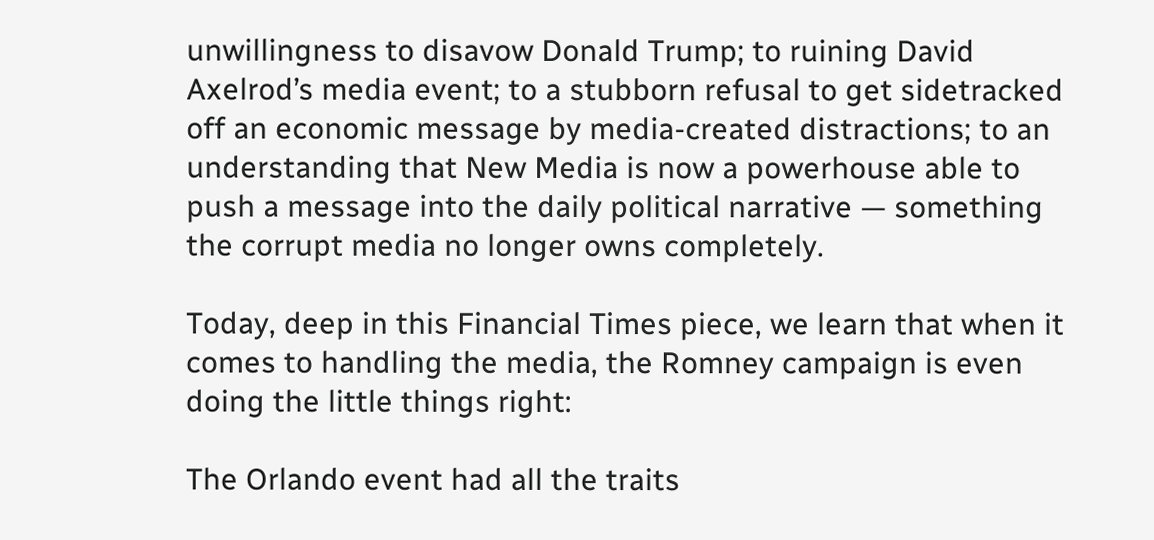unwillingness to disavow Donald Trump; to ruining David Axelrod’s media event; to a stubborn refusal to get sidetracked off an economic message by media-created distractions; to an understanding that New Media is now a powerhouse able to push a message into the daily political narrative — something the corrupt media no longer owns completely.

Today, deep in this Financial Times piece, we learn that when it comes to handling the media, the Romney campaign is even doing the little things right:

The Orlando event had all the traits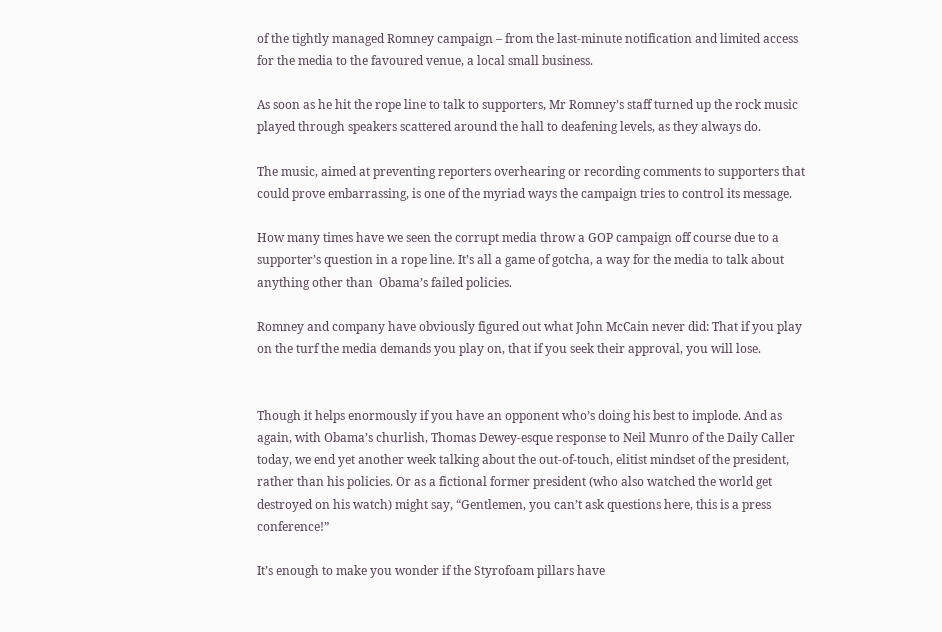of the tightly managed Romney campaign – from the last-minute notification and limited access for the media to the favoured venue, a local small business.

As soon as he hit the rope line to talk to supporters, Mr Romney’s staff turned up the rock music played through speakers scattered around the hall to deafening levels, as they always do.

The music, aimed at preventing reporters overhearing or recording comments to supporters that could prove embarrassing, is one of the myriad ways the campaign tries to control its message.

How many times have we seen the corrupt media throw a GOP campaign off course due to a supporter’s question in a rope line. It’s all a game of gotcha, a way for the media to talk about anything other than  Obama’s failed policies.

Romney and company have obviously figured out what John McCain never did: That if you play on the turf the media demands you play on, that if you seek their approval, you will lose.


Though it helps enormously if you have an opponent who’s doing his best to implode. And as again, with Obama’s churlish, Thomas Dewey-esque response to Neil Munro of the Daily Caller today, we end yet another week talking about the out-of-touch, elitist mindset of the president, rather than his policies. Or as a fictional former president (who also watched the world get destroyed on his watch) might say, “Gentlemen, you can’t ask questions here, this is a press conference!”

It’s enough to make you wonder if the Styrofoam pillars have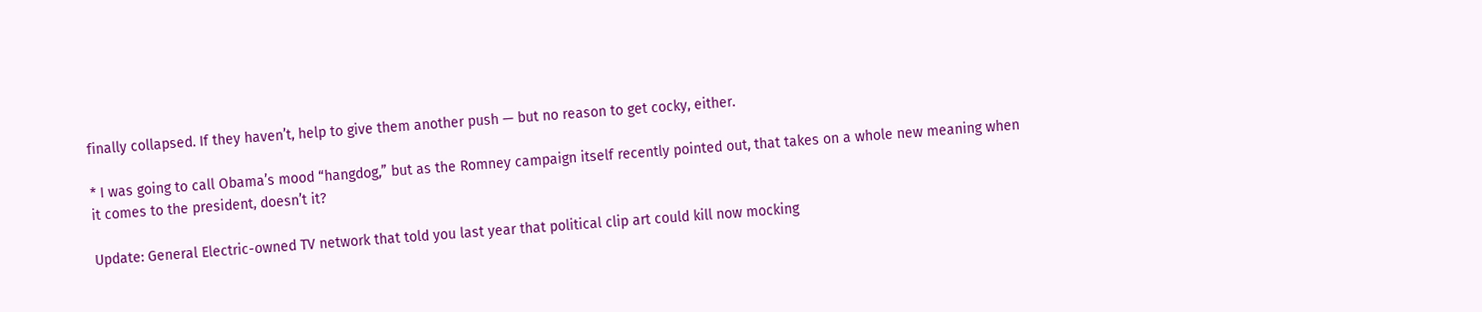finally collapsed. If they haven’t, help to give them another push — but no reason to get cocky, either.

* I was going to call Obama’s mood “hangdog,” but as the Romney campaign itself recently pointed out, that takes on a whole new meaning when it comes to the president, doesn’t it?

Update: General Electric-owned TV network that told you last year that political clip art could kill now mocking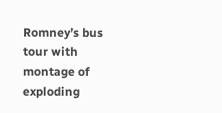Romney’s bus tour with montage of exploding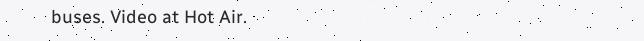buses. Video at Hot Air.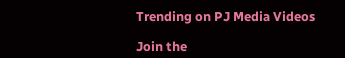Trending on PJ Media Videos

Join the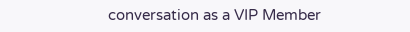conversation as a VIP Member